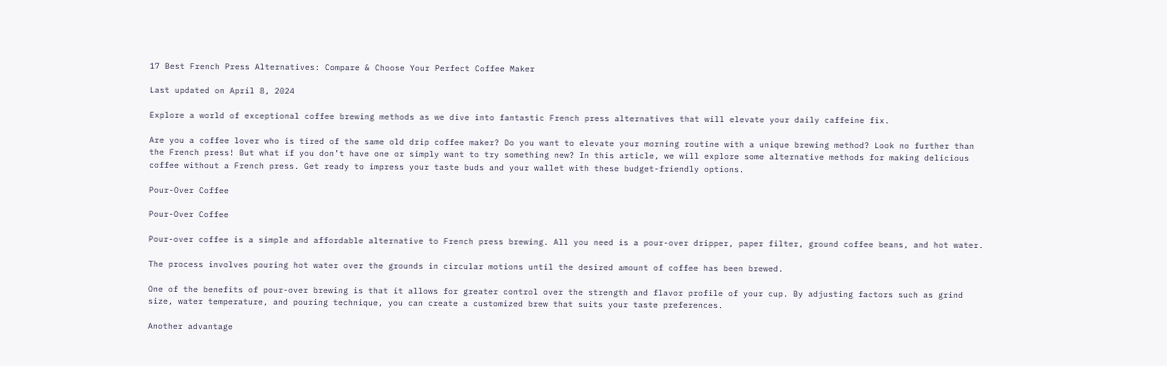17 Best French Press Alternatives: Compare & Choose Your Perfect Coffee Maker

Last updated on April 8, 2024

Explore a world of exceptional coffee brewing methods as we dive into fantastic French press alternatives that will elevate your daily caffeine fix.

Are you a coffee lover who is tired of the same old drip coffee maker? Do you want to elevate your morning routine with a unique brewing method? Look no further than the French press! But what if you don’t have one or simply want to try something new? In this article, we will explore some alternative methods for making delicious coffee without a French press. Get ready to impress your taste buds and your wallet with these budget-friendly options.

Pour-Over Coffee

Pour-Over Coffee

Pour-over coffee is a simple and affordable alternative to French press brewing. All you need is a pour-over dripper, paper filter, ground coffee beans, and hot water.

The process involves pouring hot water over the grounds in circular motions until the desired amount of coffee has been brewed.

One of the benefits of pour-over brewing is that it allows for greater control over the strength and flavor profile of your cup. By adjusting factors such as grind size, water temperature, and pouring technique, you can create a customized brew that suits your taste preferences.

Another advantage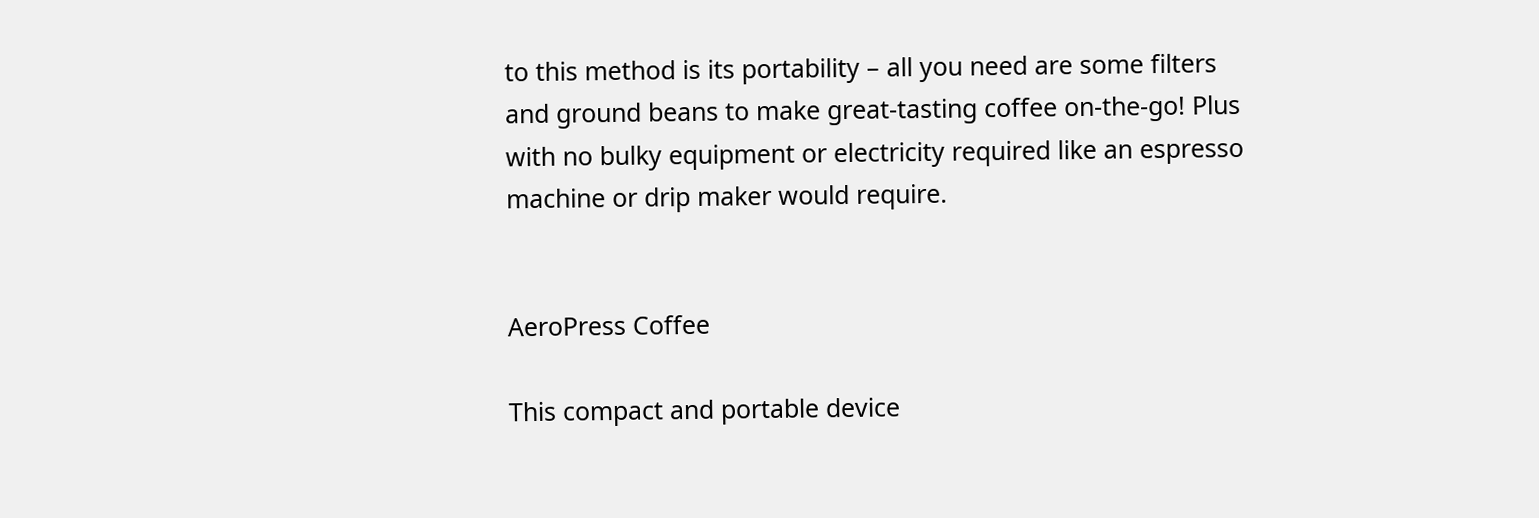to this method is its portability – all you need are some filters and ground beans to make great-tasting coffee on-the-go! Plus with no bulky equipment or electricity required like an espresso machine or drip maker would require.


AeroPress Coffee

This compact and portable device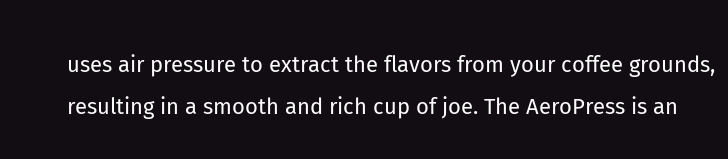uses air pressure to extract the flavors from your coffee grounds, resulting in a smooth and rich cup of joe. The AeroPress is an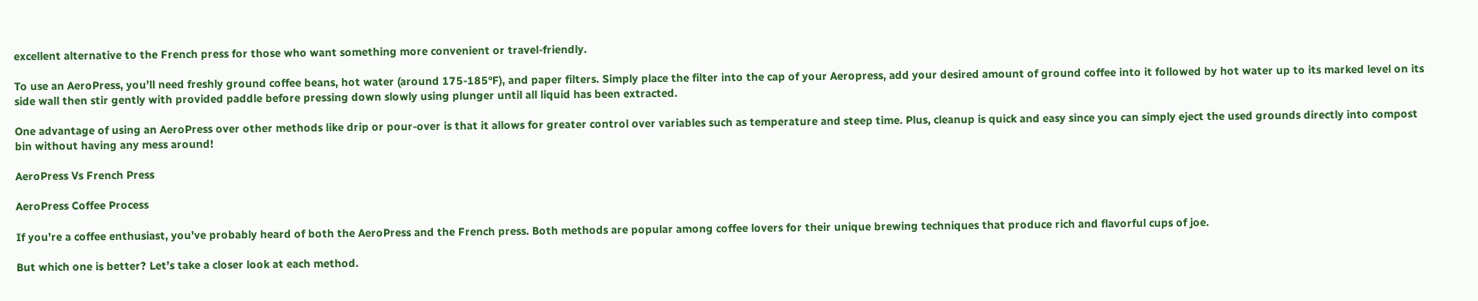excellent alternative to the French press for those who want something more convenient or travel-friendly.

To use an AeroPress, you’ll need freshly ground coffee beans, hot water (around 175-185°F), and paper filters. Simply place the filter into the cap of your Aeropress, add your desired amount of ground coffee into it followed by hot water up to its marked level on its side wall then stir gently with provided paddle before pressing down slowly using plunger until all liquid has been extracted.

One advantage of using an AeroPress over other methods like drip or pour-over is that it allows for greater control over variables such as temperature and steep time. Plus, cleanup is quick and easy since you can simply eject the used grounds directly into compost bin without having any mess around!

AeroPress Vs French Press

AeroPress Coffee Process

If you’re a coffee enthusiast, you’ve probably heard of both the AeroPress and the French press. Both methods are popular among coffee lovers for their unique brewing techniques that produce rich and flavorful cups of joe.

But which one is better? Let’s take a closer look at each method.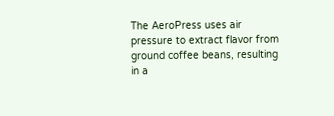The AeroPress uses air pressure to extract flavor from ground coffee beans, resulting in a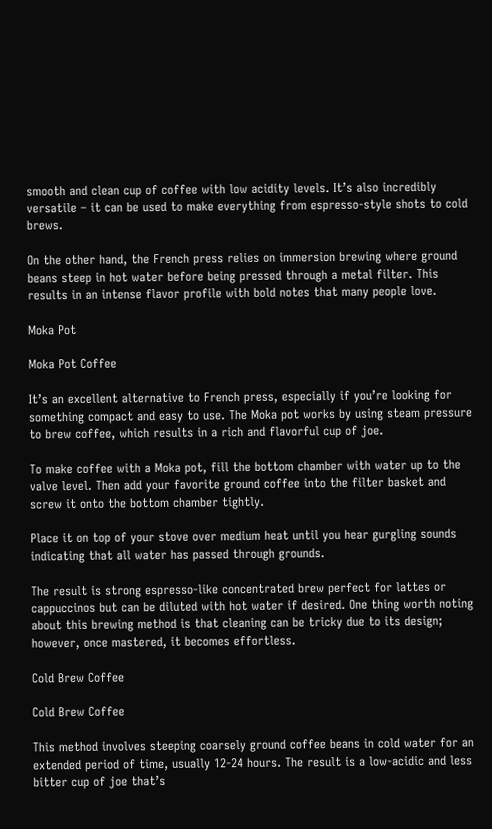smooth and clean cup of coffee with low acidity levels. It’s also incredibly versatile – it can be used to make everything from espresso-style shots to cold brews.

On the other hand, the French press relies on immersion brewing where ground beans steep in hot water before being pressed through a metal filter. This results in an intense flavor profile with bold notes that many people love.

Moka Pot

Moka Pot Coffee

It’s an excellent alternative to French press, especially if you’re looking for something compact and easy to use. The Moka pot works by using steam pressure to brew coffee, which results in a rich and flavorful cup of joe.

To make coffee with a Moka pot, fill the bottom chamber with water up to the valve level. Then add your favorite ground coffee into the filter basket and screw it onto the bottom chamber tightly.

Place it on top of your stove over medium heat until you hear gurgling sounds indicating that all water has passed through grounds.

The result is strong espresso-like concentrated brew perfect for lattes or cappuccinos but can be diluted with hot water if desired. One thing worth noting about this brewing method is that cleaning can be tricky due to its design; however, once mastered, it becomes effortless.

Cold Brew Coffee

Cold Brew Coffee

This method involves steeping coarsely ground coffee beans in cold water for an extended period of time, usually 12-24 hours. The result is a low-acidic and less bitter cup of joe that’s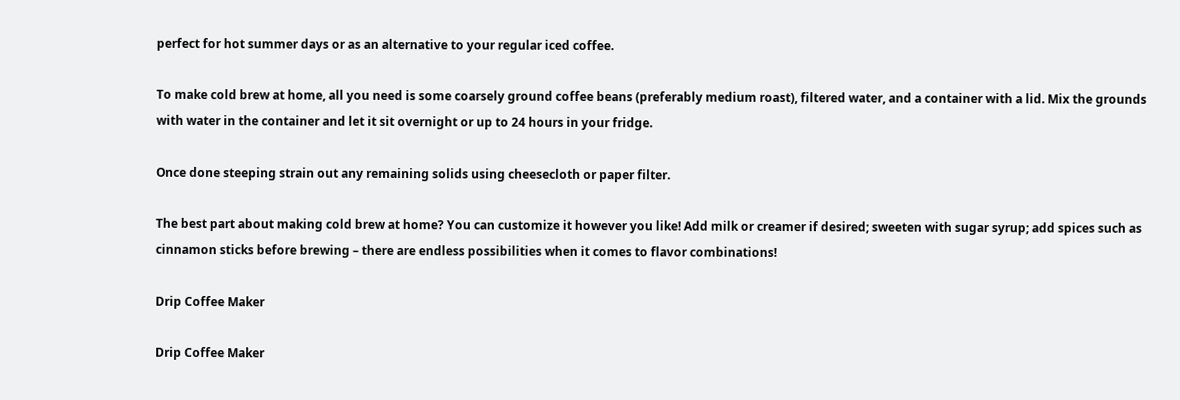perfect for hot summer days or as an alternative to your regular iced coffee.

To make cold brew at home, all you need is some coarsely ground coffee beans (preferably medium roast), filtered water, and a container with a lid. Mix the grounds with water in the container and let it sit overnight or up to 24 hours in your fridge.

Once done steeping strain out any remaining solids using cheesecloth or paper filter.

The best part about making cold brew at home? You can customize it however you like! Add milk or creamer if desired; sweeten with sugar syrup; add spices such as cinnamon sticks before brewing – there are endless possibilities when it comes to flavor combinations!

Drip Coffee Maker

Drip Coffee Maker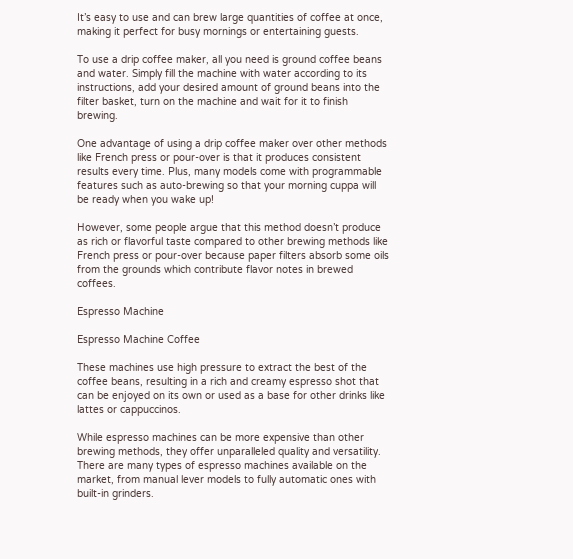It’s easy to use and can brew large quantities of coffee at once, making it perfect for busy mornings or entertaining guests.

To use a drip coffee maker, all you need is ground coffee beans and water. Simply fill the machine with water according to its instructions, add your desired amount of ground beans into the filter basket, turn on the machine and wait for it to finish brewing.

One advantage of using a drip coffee maker over other methods like French press or pour-over is that it produces consistent results every time. Plus, many models come with programmable features such as auto-brewing so that your morning cuppa will be ready when you wake up!

However, some people argue that this method doesn’t produce as rich or flavorful taste compared to other brewing methods like French press or pour-over because paper filters absorb some oils from the grounds which contribute flavor notes in brewed coffees.

Espresso Machine

Espresso Machine Coffee

These machines use high pressure to extract the best of the coffee beans, resulting in a rich and creamy espresso shot that can be enjoyed on its own or used as a base for other drinks like lattes or cappuccinos.

While espresso machines can be more expensive than other brewing methods, they offer unparalleled quality and versatility. There are many types of espresso machines available on the market, from manual lever models to fully automatic ones with built-in grinders.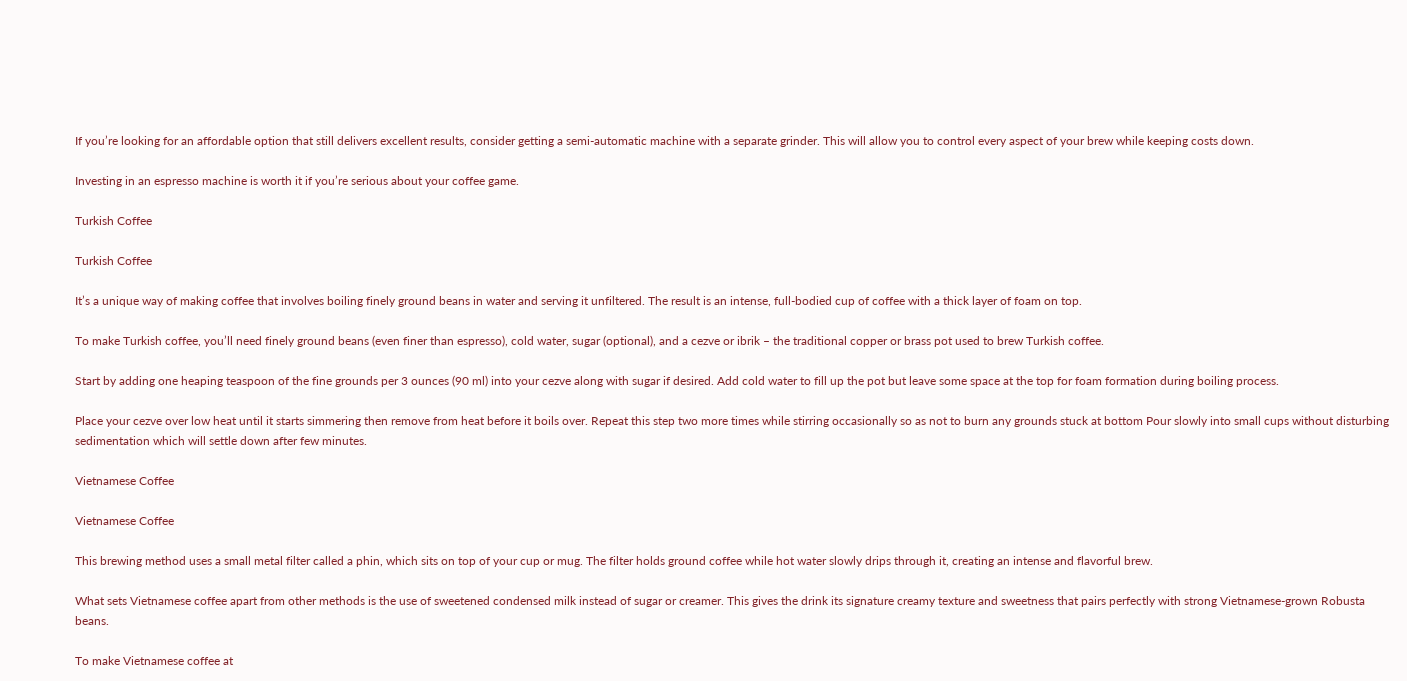If you’re looking for an affordable option that still delivers excellent results, consider getting a semi-automatic machine with a separate grinder. This will allow you to control every aspect of your brew while keeping costs down.

Investing in an espresso machine is worth it if you’re serious about your coffee game.

Turkish Coffee

Turkish Coffee

It’s a unique way of making coffee that involves boiling finely ground beans in water and serving it unfiltered. The result is an intense, full-bodied cup of coffee with a thick layer of foam on top.

To make Turkish coffee, you’ll need finely ground beans (even finer than espresso), cold water, sugar (optional), and a cezve or ibrik – the traditional copper or brass pot used to brew Turkish coffee.

Start by adding one heaping teaspoon of the fine grounds per 3 ounces (90 ml) into your cezve along with sugar if desired. Add cold water to fill up the pot but leave some space at the top for foam formation during boiling process.

Place your cezve over low heat until it starts simmering then remove from heat before it boils over. Repeat this step two more times while stirring occasionally so as not to burn any grounds stuck at bottom Pour slowly into small cups without disturbing sedimentation which will settle down after few minutes.

Vietnamese Coffee

Vietnamese Coffee

This brewing method uses a small metal filter called a phin, which sits on top of your cup or mug. The filter holds ground coffee while hot water slowly drips through it, creating an intense and flavorful brew.

What sets Vietnamese coffee apart from other methods is the use of sweetened condensed milk instead of sugar or creamer. This gives the drink its signature creamy texture and sweetness that pairs perfectly with strong Vietnamese-grown Robusta beans.

To make Vietnamese coffee at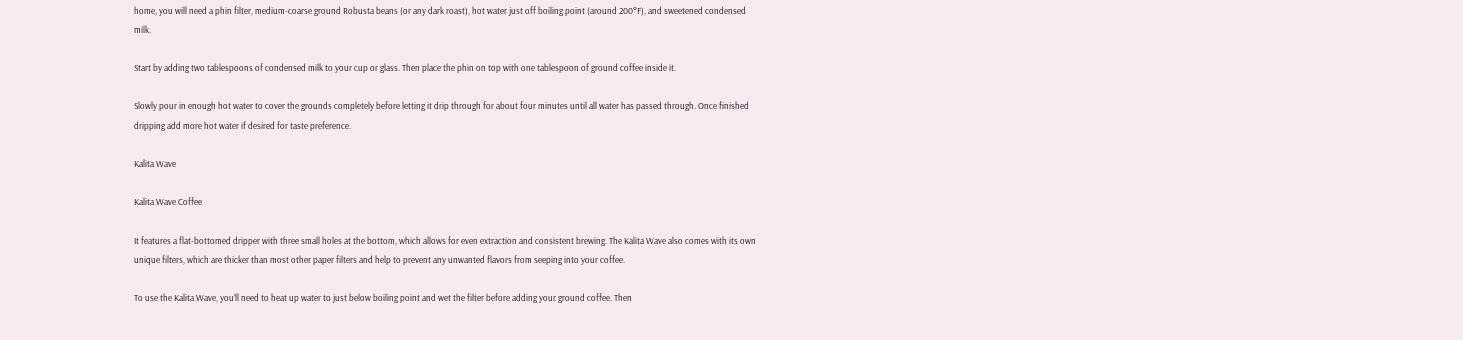home, you will need a phin filter, medium-coarse ground Robusta beans (or any dark roast), hot water just off boiling point (around 200°F), and sweetened condensed milk.

Start by adding two tablespoons of condensed milk to your cup or glass. Then place the phin on top with one tablespoon of ground coffee inside it.

Slowly pour in enough hot water to cover the grounds completely before letting it drip through for about four minutes until all water has passed through. Once finished dripping add more hot water if desired for taste preference.

Kalita Wave

Kalita Wave Coffee

It features a flat-bottomed dripper with three small holes at the bottom, which allows for even extraction and consistent brewing. The Kalita Wave also comes with its own unique filters, which are thicker than most other paper filters and help to prevent any unwanted flavors from seeping into your coffee.

To use the Kalita Wave, you’ll need to heat up water to just below boiling point and wet the filter before adding your ground coffee. Then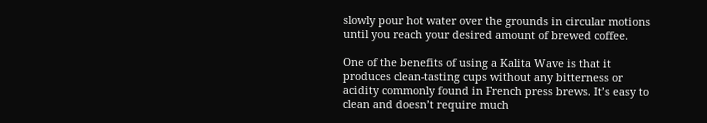slowly pour hot water over the grounds in circular motions until you reach your desired amount of brewed coffee.

One of the benefits of using a Kalita Wave is that it produces clean-tasting cups without any bitterness or acidity commonly found in French press brews. It’s easy to clean and doesn’t require much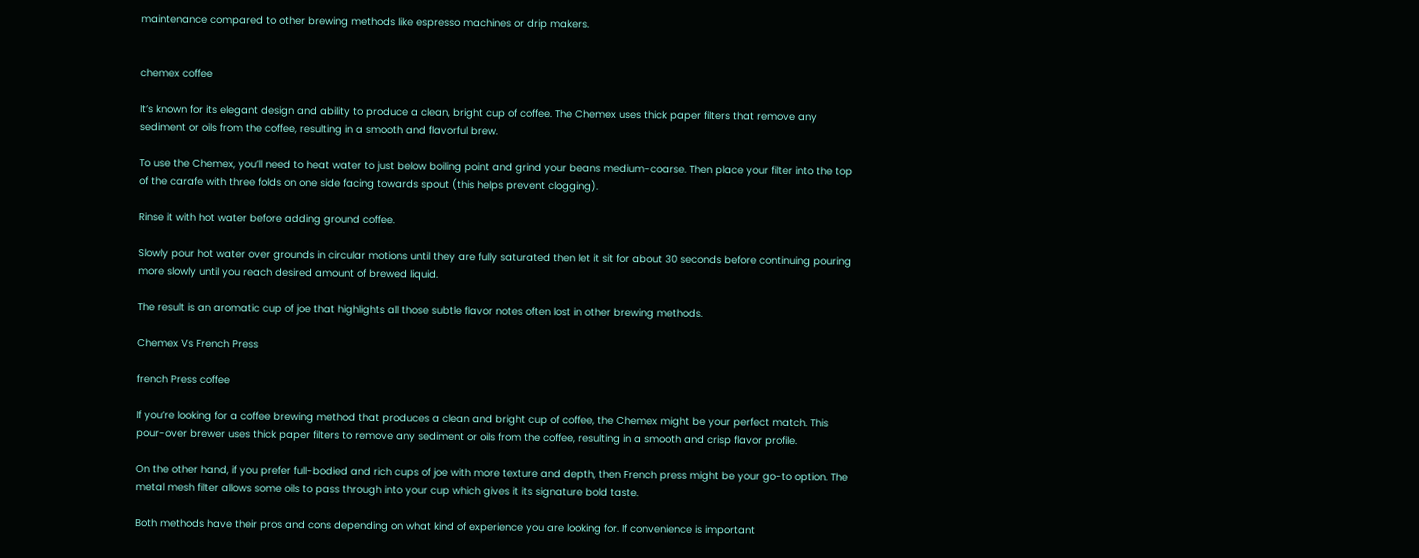maintenance compared to other brewing methods like espresso machines or drip makers.


chemex coffee

It’s known for its elegant design and ability to produce a clean, bright cup of coffee. The Chemex uses thick paper filters that remove any sediment or oils from the coffee, resulting in a smooth and flavorful brew.

To use the Chemex, you’ll need to heat water to just below boiling point and grind your beans medium-coarse. Then place your filter into the top of the carafe with three folds on one side facing towards spout (this helps prevent clogging).

Rinse it with hot water before adding ground coffee.

Slowly pour hot water over grounds in circular motions until they are fully saturated then let it sit for about 30 seconds before continuing pouring more slowly until you reach desired amount of brewed liquid.

The result is an aromatic cup of joe that highlights all those subtle flavor notes often lost in other brewing methods.

Chemex Vs French Press

french Press coffee

If you’re looking for a coffee brewing method that produces a clean and bright cup of coffee, the Chemex might be your perfect match. This pour-over brewer uses thick paper filters to remove any sediment or oils from the coffee, resulting in a smooth and crisp flavor profile.

On the other hand, if you prefer full-bodied and rich cups of joe with more texture and depth, then French press might be your go-to option. The metal mesh filter allows some oils to pass through into your cup which gives it its signature bold taste.

Both methods have their pros and cons depending on what kind of experience you are looking for. If convenience is important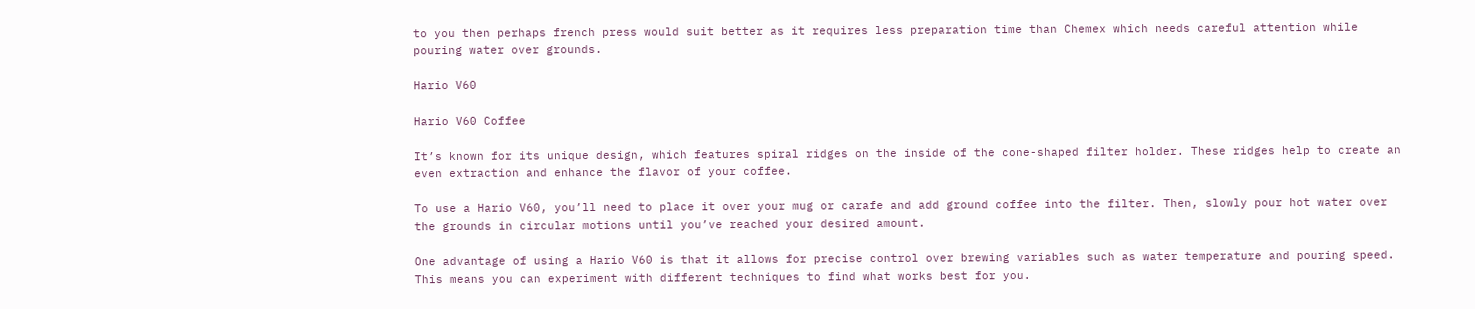to you then perhaps french press would suit better as it requires less preparation time than Chemex which needs careful attention while pouring water over grounds.

Hario V60

Hario V60 Coffee

It’s known for its unique design, which features spiral ridges on the inside of the cone-shaped filter holder. These ridges help to create an even extraction and enhance the flavor of your coffee.

To use a Hario V60, you’ll need to place it over your mug or carafe and add ground coffee into the filter. Then, slowly pour hot water over the grounds in circular motions until you’ve reached your desired amount.

One advantage of using a Hario V60 is that it allows for precise control over brewing variables such as water temperature and pouring speed. This means you can experiment with different techniques to find what works best for you.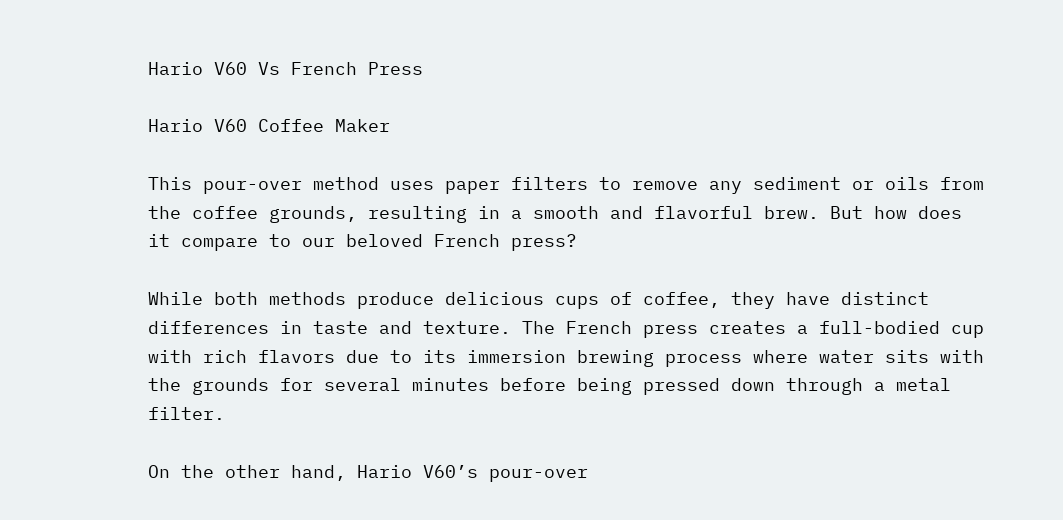Hario V60 Vs French Press

Hario V60 Coffee Maker

This pour-over method uses paper filters to remove any sediment or oils from the coffee grounds, resulting in a smooth and flavorful brew. But how does it compare to our beloved French press?

While both methods produce delicious cups of coffee, they have distinct differences in taste and texture. The French press creates a full-bodied cup with rich flavors due to its immersion brewing process where water sits with the grounds for several minutes before being pressed down through a metal filter.

On the other hand, Hario V60’s pour-over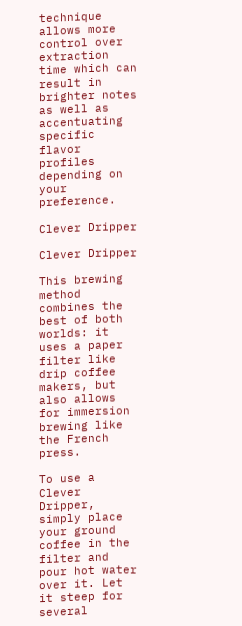technique allows more control over extraction time which can result in brighter notes as well as accentuating specific flavor profiles depending on your preference.

Clever Dripper

Clever Dripper

This brewing method combines the best of both worlds: it uses a paper filter like drip coffee makers, but also allows for immersion brewing like the French press.

To use a Clever Dripper, simply place your ground coffee in the filter and pour hot water over it. Let it steep for several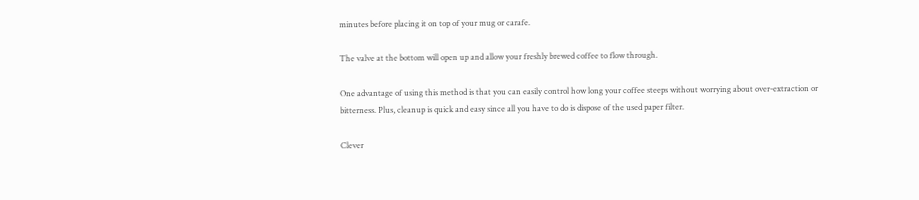minutes before placing it on top of your mug or carafe.

The valve at the bottom will open up and allow your freshly brewed coffee to flow through.

One advantage of using this method is that you can easily control how long your coffee steeps without worrying about over-extraction or bitterness. Plus, cleanup is quick and easy since all you have to do is dispose of the used paper filter.

Clever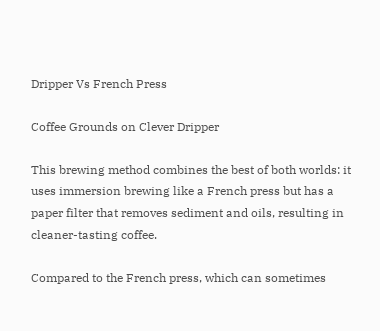Dripper Vs French Press

Coffee Grounds on Clever Dripper

This brewing method combines the best of both worlds: it uses immersion brewing like a French press but has a paper filter that removes sediment and oils, resulting in cleaner-tasting coffee.

Compared to the French press, which can sometimes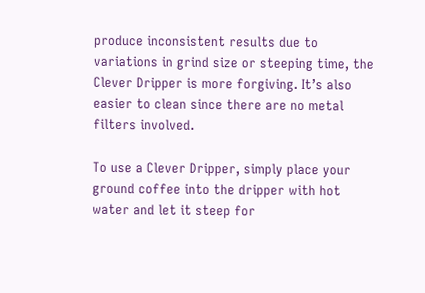produce inconsistent results due to variations in grind size or steeping time, the Clever Dripper is more forgiving. It’s also easier to clean since there are no metal filters involved.

To use a Clever Dripper, simply place your ground coffee into the dripper with hot water and let it steep for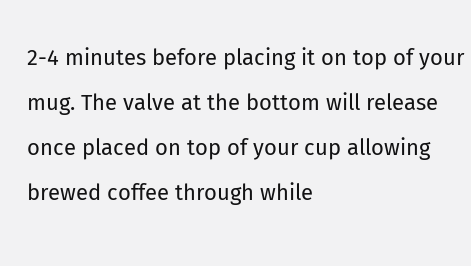2-4 minutes before placing it on top of your mug. The valve at the bottom will release once placed on top of your cup allowing brewed coffee through while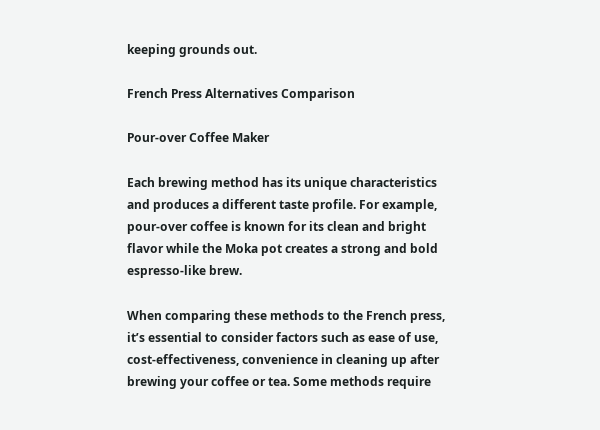keeping grounds out.

French Press Alternatives Comparison

Pour-over Coffee Maker

Each brewing method has its unique characteristics and produces a different taste profile. For example, pour-over coffee is known for its clean and bright flavor while the Moka pot creates a strong and bold espresso-like brew.

When comparing these methods to the French press, it’s essential to consider factors such as ease of use, cost-effectiveness, convenience in cleaning up after brewing your coffee or tea. Some methods require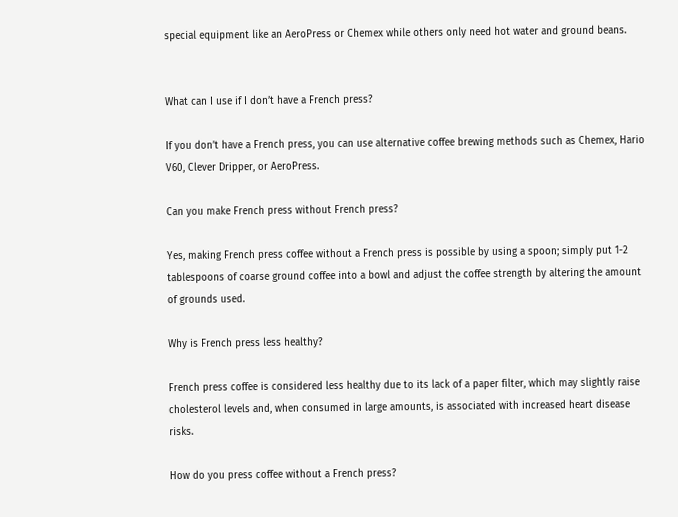special equipment like an AeroPress or Chemex while others only need hot water and ground beans.


What can I use if I don’t have a French press?

If you don’t have a French press, you can use alternative coffee brewing methods such as Chemex, Hario V60, Clever Dripper, or AeroPress.

Can you make French press without French press?

Yes, making French press coffee without a French press is possible by using a spoon; simply put 1-2 tablespoons of coarse ground coffee into a bowl and adjust the coffee strength by altering the amount of grounds used.

Why is French press less healthy?

French press coffee is considered less healthy due to its lack of a paper filter, which may slightly raise cholesterol levels and, when consumed in large amounts, is associated with increased heart disease risks.

How do you press coffee without a French press?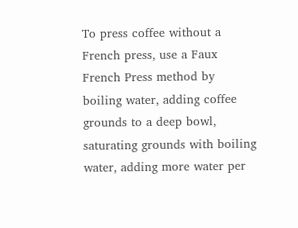To press coffee without a French press, use a Faux French Press method by boiling water, adding coffee grounds to a deep bowl, saturating grounds with boiling water, adding more water per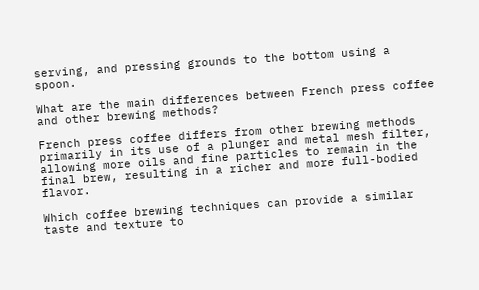serving, and pressing grounds to the bottom using a spoon.

What are the main differences between French press coffee and other brewing methods?

French press coffee differs from other brewing methods primarily in its use of a plunger and metal mesh filter, allowing more oils and fine particles to remain in the final brew, resulting in a richer and more full-bodied flavor.

Which coffee brewing techniques can provide a similar taste and texture to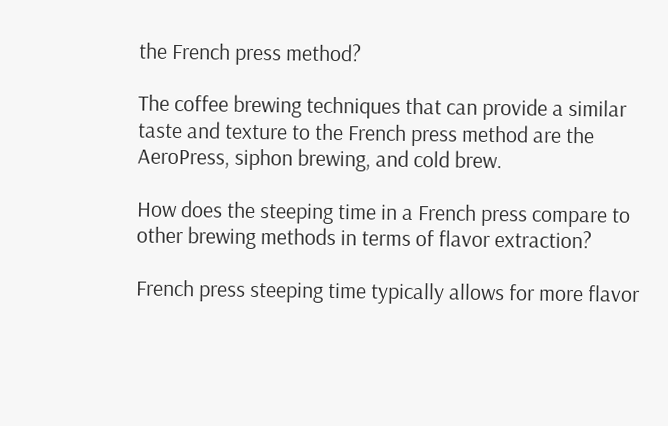the French press method?

The coffee brewing techniques that can provide a similar taste and texture to the French press method are the AeroPress, siphon brewing, and cold brew.

How does the steeping time in a French press compare to other brewing methods in terms of flavor extraction?

French press steeping time typically allows for more flavor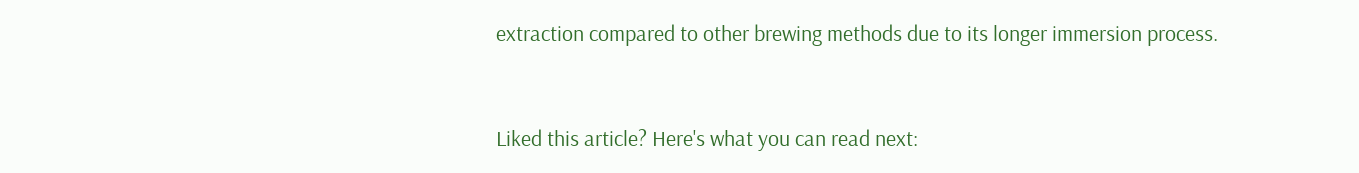extraction compared to other brewing methods due to its longer immersion process.


Liked this article? Here's what you can read next: